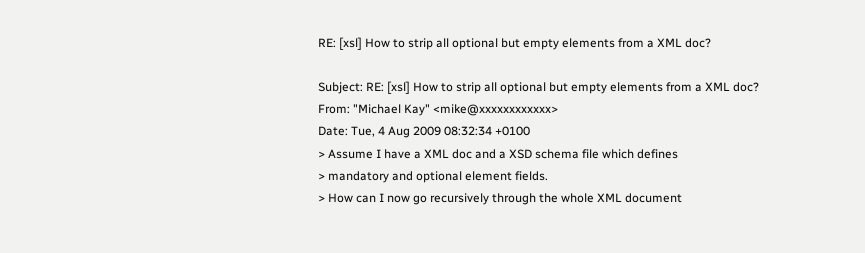RE: [xsl] How to strip all optional but empty elements from a XML doc?

Subject: RE: [xsl] How to strip all optional but empty elements from a XML doc?
From: "Michael Kay" <mike@xxxxxxxxxxxx>
Date: Tue, 4 Aug 2009 08:32:34 +0100
> Assume I have a XML doc and a XSD schema file which defines
> mandatory and optional element fields.
> How can I now go recursively through the whole XML document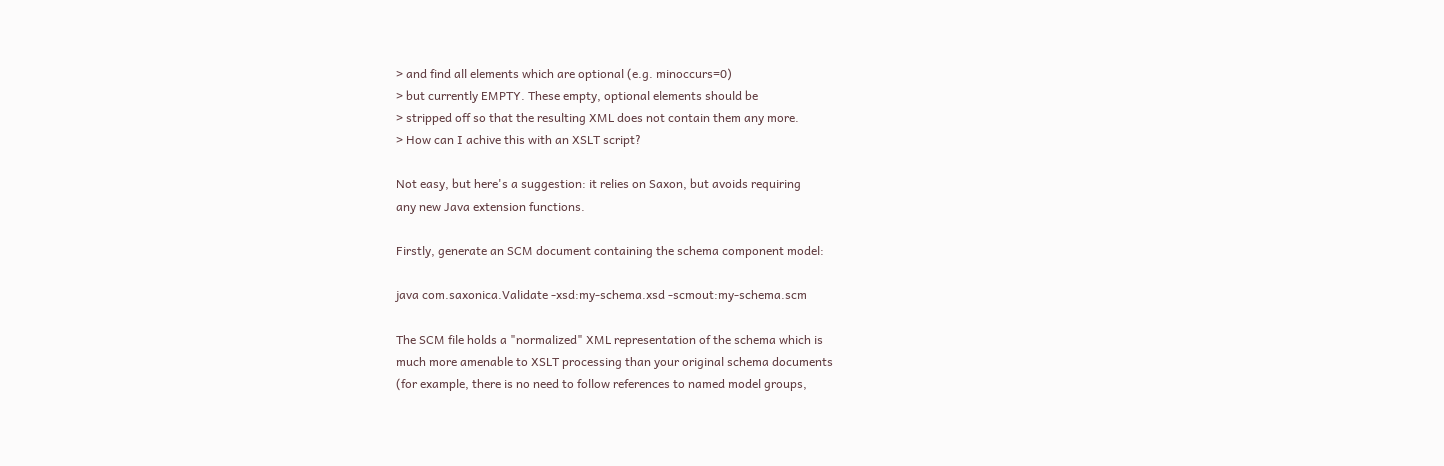> and find all elements which are optional (e.g. minoccurs=0)
> but currently EMPTY. These empty, optional elements should be
> stripped off so that the resulting XML does not contain them any more.
> How can I achive this with an XSLT script?

Not easy, but here's a suggestion: it relies on Saxon, but avoids requiring
any new Java extension functions.

Firstly, generate an SCM document containing the schema component model:

java com.saxonica.Validate -xsd:my-schema.xsd -scmout:my-schema.scm

The SCM file holds a "normalized" XML representation of the schema which is
much more amenable to XSLT processing than your original schema documents
(for example, there is no need to follow references to named model groups,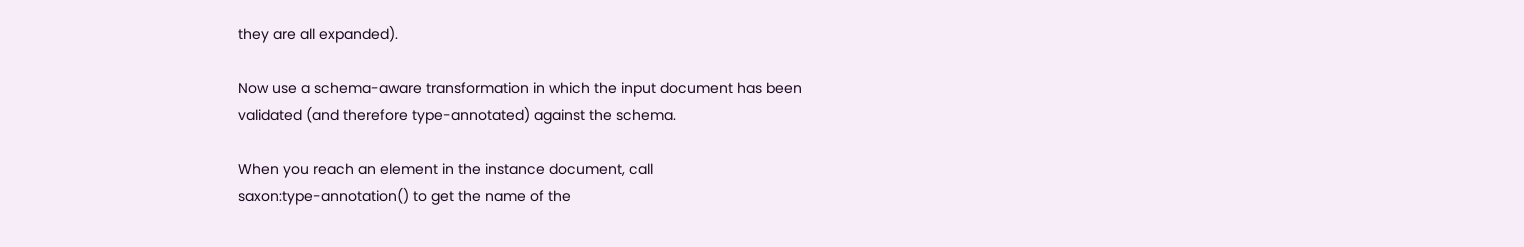they are all expanded).

Now use a schema-aware transformation in which the input document has been
validated (and therefore type-annotated) against the schema.

When you reach an element in the instance document, call
saxon:type-annotation() to get the name of the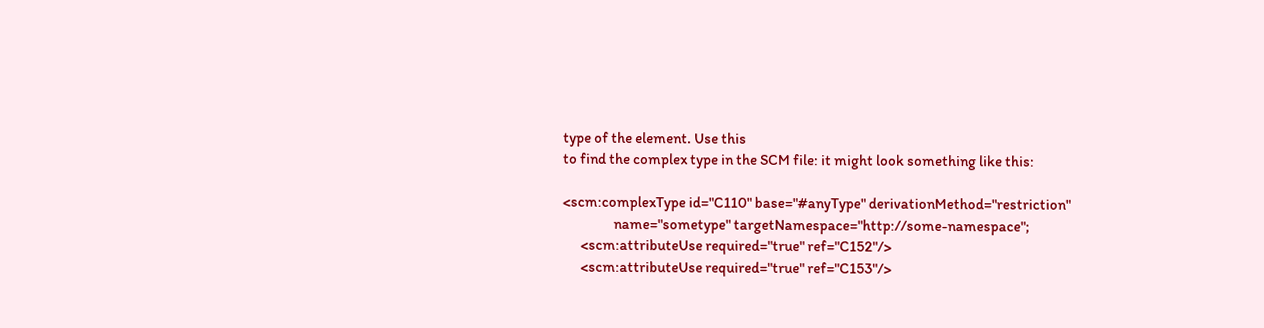type of the element. Use this
to find the complex type in the SCM file: it might look something like this:

<scm:complexType id="C110" base="#anyType" derivationMethod="restriction"
                 name="sometype" targetNamespace="http://some-namespace";
      <scm:attributeUse required="true" ref="C152"/>
      <scm:attributeUse required="true" ref="C153"/>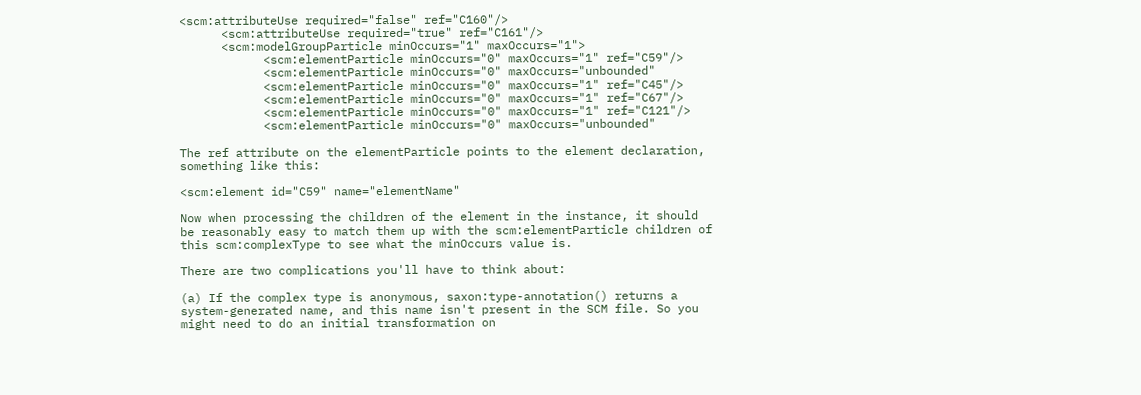<scm:attributeUse required="false" ref="C160"/>
      <scm:attributeUse required="true" ref="C161"/>
      <scm:modelGroupParticle minOccurs="1" maxOccurs="1">
            <scm:elementParticle minOccurs="0" maxOccurs="1" ref="C59"/>
            <scm:elementParticle minOccurs="0" maxOccurs="unbounded"
            <scm:elementParticle minOccurs="0" maxOccurs="1" ref="C45"/>
            <scm:elementParticle minOccurs="0" maxOccurs="1" ref="C67"/>
            <scm:elementParticle minOccurs="0" maxOccurs="1" ref="C121"/>
            <scm:elementParticle minOccurs="0" maxOccurs="unbounded"

The ref attribute on the elementParticle points to the element declaration,
something like this:

<scm:element id="C59" name="elementName"

Now when processing the children of the element in the instance, it should
be reasonably easy to match them up with the scm:elementParticle children of
this scm:complexType to see what the minOccurs value is.

There are two complications you'll have to think about:

(a) If the complex type is anonymous, saxon:type-annotation() returns a
system-generated name, and this name isn't present in the SCM file. So you
might need to do an initial transformation on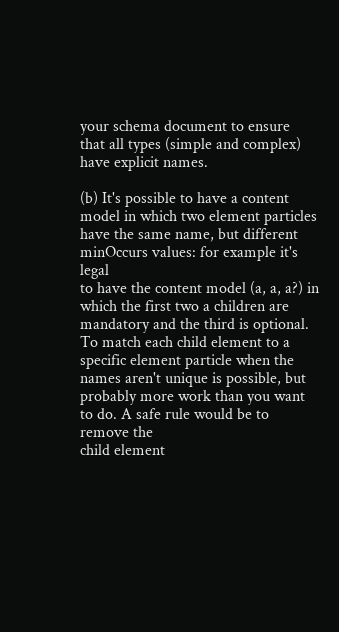your schema document to ensure
that all types (simple and complex) have explicit names.

(b) It's possible to have a content model in which two element particles
have the same name, but different minOccurs values: for example it's legal
to have the content model (a, a, a?) in which the first two a children are
mandatory and the third is optional. To match each child element to a
specific element particle when the names aren't unique is possible, but
probably more work than you want to do. A safe rule would be to remove the
child element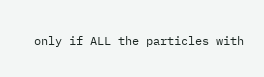only if ALL the particles with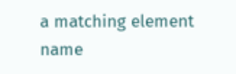a matching element name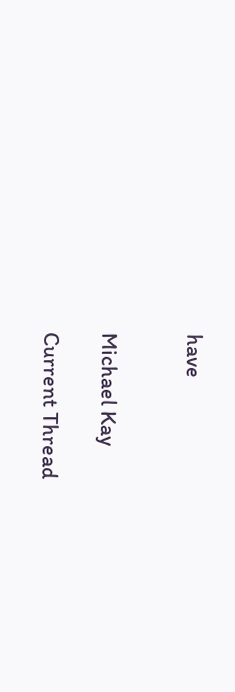have


Michael Kay

Current Thread